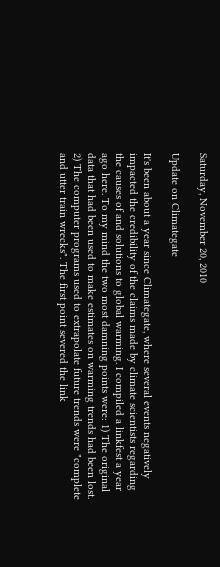Saturday, November 20, 2010

Update on Climategate

It's been about a year since Climategate, where several events negatively impacted the credibility of the claims made by climate scientists regarding the causes of and solutions to global warming. I compiled a linkfest a year ago here. To my mind the two most damning points were: 1) The original data that had been used to make estimates on warming trends had been lost. 2) The computer programs used to extrapolate future trends were "complete and utter train wrecks". The first point severed the link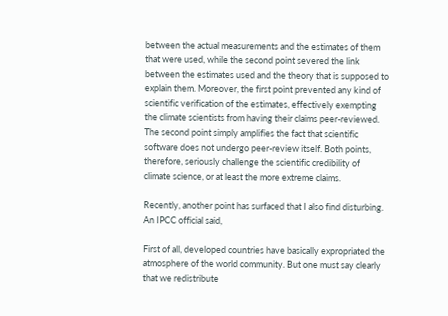between the actual measurements and the estimates of them that were used, while the second point severed the link between the estimates used and the theory that is supposed to explain them. Moreover, the first point prevented any kind of scientific verification of the estimates, effectively exempting the climate scientists from having their claims peer-reviewed. The second point simply amplifies the fact that scientific software does not undergo peer-review itself. Both points, therefore, seriously challenge the scientific credibility of climate science, or at least the more extreme claims.

Recently, another point has surfaced that I also find disturbing. An IPCC official said,

First of all, developed countries have basically expropriated the atmosphere of the world community. But one must say clearly that we redistribute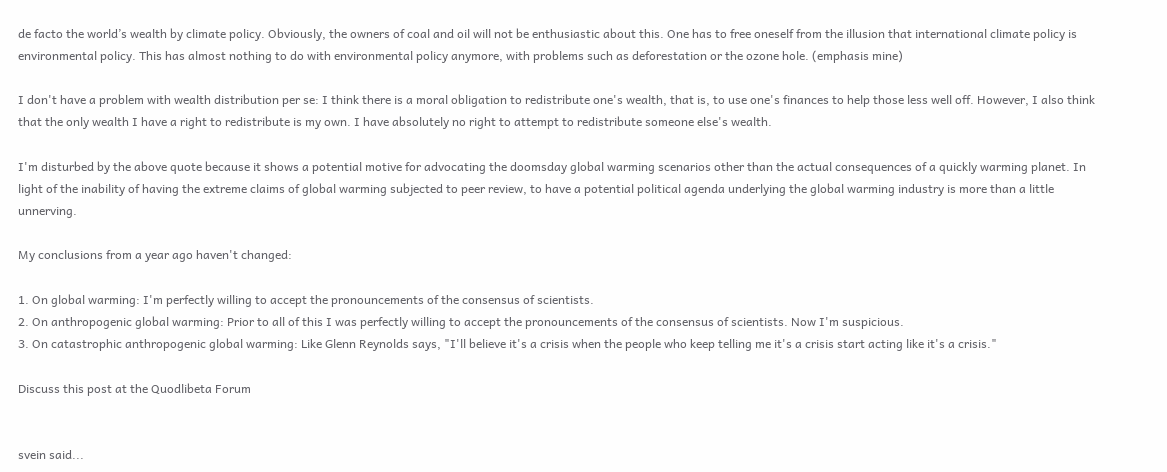de facto the world’s wealth by climate policy. Obviously, the owners of coal and oil will not be enthusiastic about this. One has to free oneself from the illusion that international climate policy is environmental policy. This has almost nothing to do with environmental policy anymore, with problems such as deforestation or the ozone hole. (emphasis mine)

I don't have a problem with wealth distribution per se: I think there is a moral obligation to redistribute one's wealth, that is, to use one's finances to help those less well off. However, I also think that the only wealth I have a right to redistribute is my own. I have absolutely no right to attempt to redistribute someone else's wealth.

I'm disturbed by the above quote because it shows a potential motive for advocating the doomsday global warming scenarios other than the actual consequences of a quickly warming planet. In light of the inability of having the extreme claims of global warming subjected to peer review, to have a potential political agenda underlying the global warming industry is more than a little unnerving.

My conclusions from a year ago haven't changed:

1. On global warming: I'm perfectly willing to accept the pronouncements of the consensus of scientists.
2. On anthropogenic global warming: Prior to all of this I was perfectly willing to accept the pronouncements of the consensus of scientists. Now I'm suspicious.
3. On catastrophic anthropogenic global warming: Like Glenn Reynolds says, "I'll believe it's a crisis when the people who keep telling me it's a crisis start acting like it's a crisis."

Discuss this post at the Quodlibeta Forum


svein said...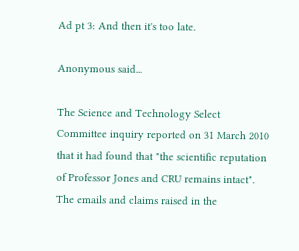Ad pt 3: And then it's too late.

Anonymous said...

The Science and Technology Select Committee inquiry reported on 31 March 2010 that it had found that "the scientific reputation of Professor Jones and CRU remains intact". The emails and claims raised in the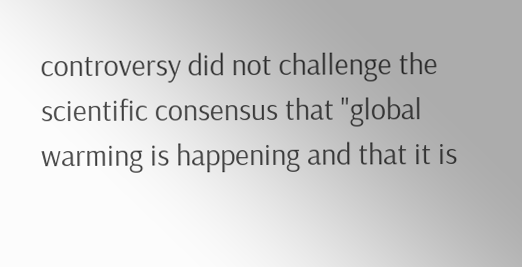controversy did not challenge the scientific consensus that "global warming is happening and that it is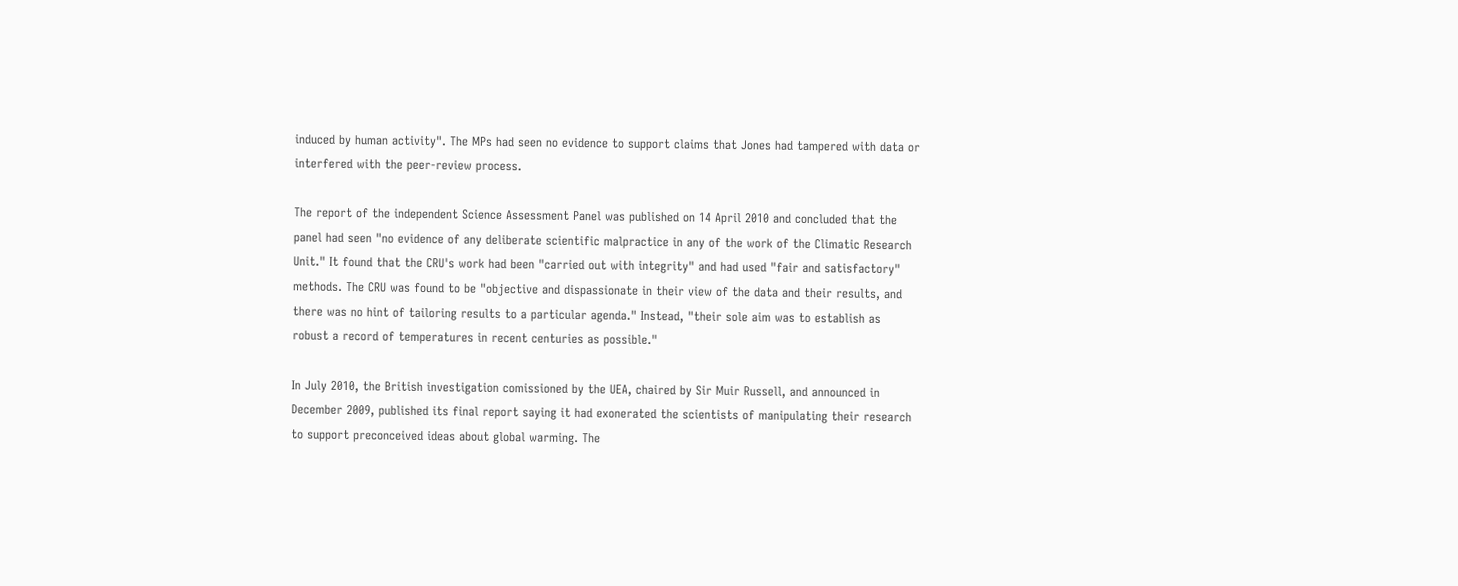induced by human activity". The MPs had seen no evidence to support claims that Jones had tampered with data or interfered with the peer-review process.

The report of the independent Science Assessment Panel was published on 14 April 2010 and concluded that the panel had seen "no evidence of any deliberate scientific malpractice in any of the work of the Climatic Research Unit." It found that the CRU's work had been "carried out with integrity" and had used "fair and satisfactory" methods. The CRU was found to be "objective and dispassionate in their view of the data and their results, and there was no hint of tailoring results to a particular agenda." Instead, "their sole aim was to establish as robust a record of temperatures in recent centuries as possible."

In July 2010, the British investigation comissioned by the UEA, chaired by Sir Muir Russell, and announced in December 2009, published its final report saying it had exonerated the scientists of manipulating their research to support preconceived ideas about global warming. The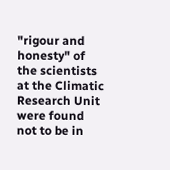"rigour and honesty" of the scientists at the Climatic Research Unit were found not to be in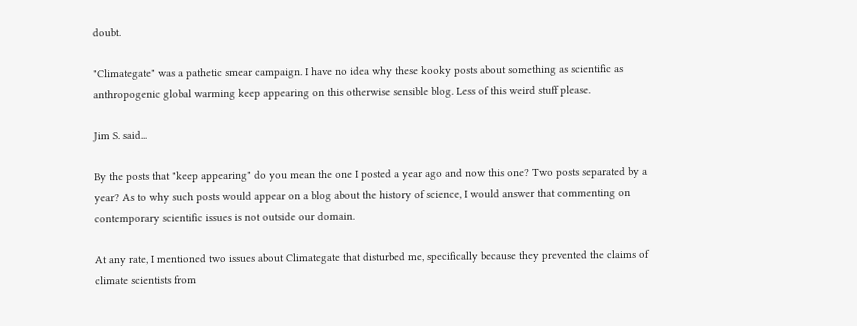doubt.

"Climategate" was a pathetic smear campaign. I have no idea why these kooky posts about something as scientific as anthropogenic global warming keep appearing on this otherwise sensible blog. Less of this weird stuff please.

Jim S. said...

By the posts that "keep appearing" do you mean the one I posted a year ago and now this one? Two posts separated by a year? As to why such posts would appear on a blog about the history of science, I would answer that commenting on contemporary scientific issues is not outside our domain.

At any rate, I mentioned two issues about Climategate that disturbed me, specifically because they prevented the claims of climate scientists from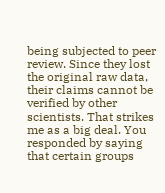being subjected to peer review. Since they lost the original raw data, their claims cannot be verified by other scientists. That strikes me as a big deal. You responded by saying that certain groups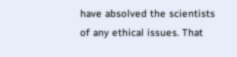have absolved the scientists of any ethical issues. That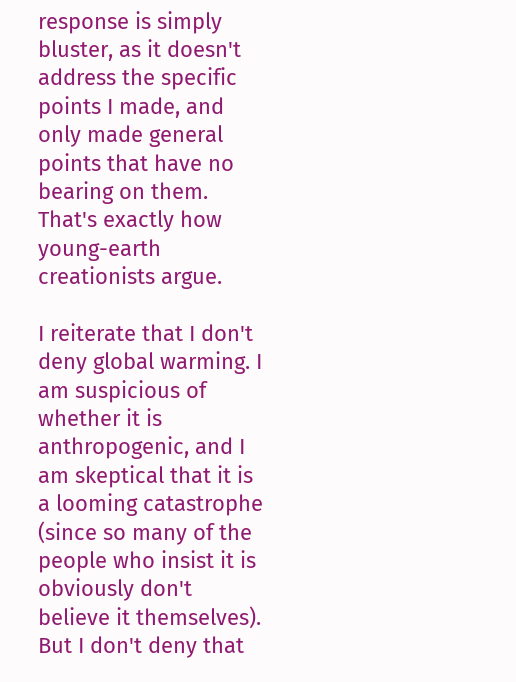response is simply bluster, as it doesn't address the specific points I made, and only made general points that have no bearing on them. That's exactly how young-earth creationists argue.

I reiterate that I don't deny global warming. I am suspicious of whether it is anthropogenic, and I am skeptical that it is a looming catastrophe (since so many of the people who insist it is obviously don't believe it themselves). But I don't deny that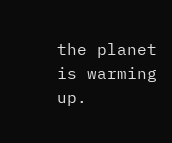the planet is warming up.